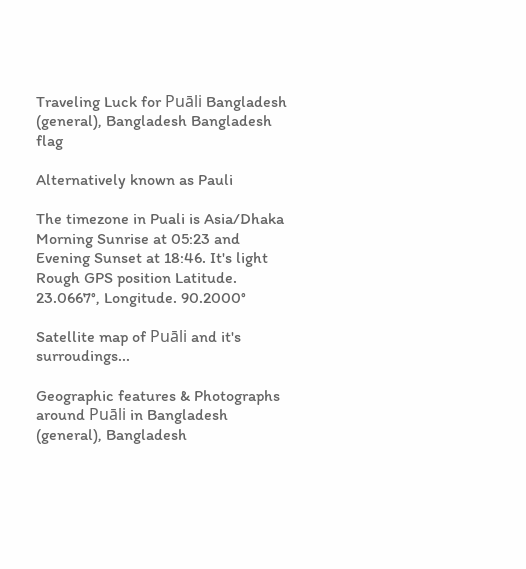Traveling Luck for Puāli Bangladesh (general), Bangladesh Bangladesh flag

Alternatively known as Pauli

The timezone in Puali is Asia/Dhaka
Morning Sunrise at 05:23 and Evening Sunset at 18:46. It's light
Rough GPS position Latitude. 23.0667°, Longitude. 90.2000°

Satellite map of Puāli and it's surroudings...

Geographic features & Photographs around Puāli in Bangladesh (general), Bangladesh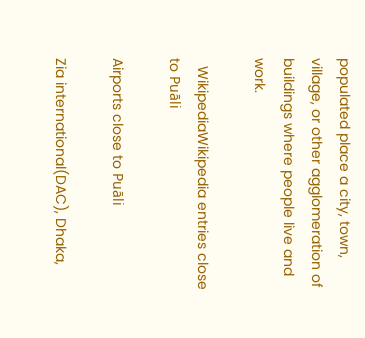populated place a city, town, village, or other agglomeration of buildings where people live and work.

  WikipediaWikipedia entries close to Puāli

Airports close to Puāli

Zia international(DAC), Dhaka,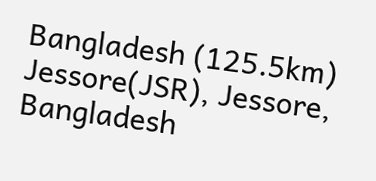Bangladesh (125.5km)
Jessore(JSR), Jessore, Bangladesh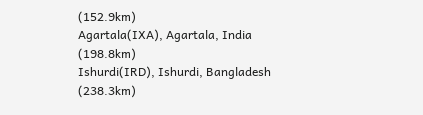(152.9km)
Agartala(IXA), Agartala, India (198.8km)
Ishurdi(IRD), Ishurdi, Bangladesh (238.3km)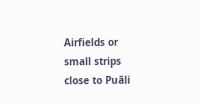Airfields or small strips close to Puāli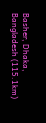Basher, Dhaka, Bangladesh (115.1km)